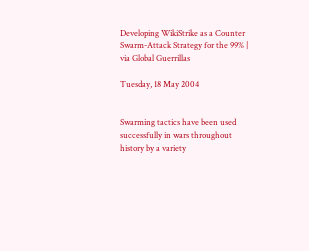Developing WikiStrike as a Counter Swarm-Attack Strategy for the 99% | via Global Guerrillas

Tuesday, 18 May 2004


Swarming tactics have been used successfully in wars throughout history by a variety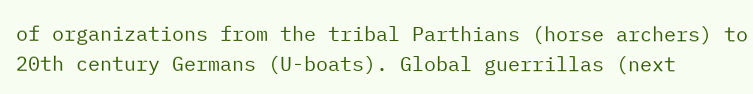of organizations from the tribal Parthians (horse archers) to 20th century Germans (U-boats). Global guerrillas (next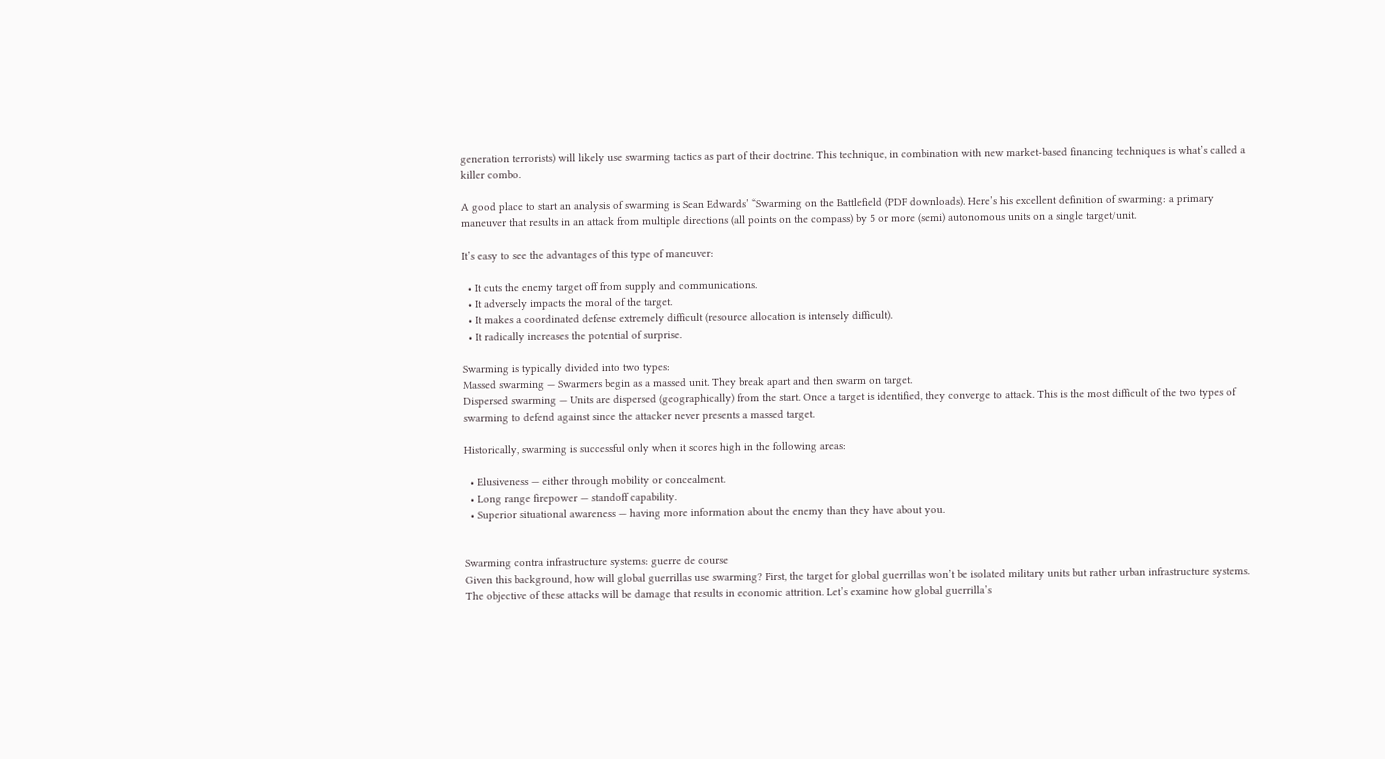generation terrorists) will likely use swarming tactics as part of their doctrine. This technique, in combination with new market-based financing techniques is what’s called a killer combo.

A good place to start an analysis of swarming is Sean Edwards’ “Swarming on the Battlefield (PDF downloads). Here’s his excellent definition of swarming: a primary maneuver that results in an attack from multiple directions (all points on the compass) by 5 or more (semi) autonomous units on a single target/unit.

It’s easy to see the advantages of this type of maneuver:

  • It cuts the enemy target off from supply and communications.
  • It adversely impacts the moral of the target.
  • It makes a coordinated defense extremely difficult (resource allocation is intensely difficult).
  • It radically increases the potential of surprise.

Swarming is typically divided into two types:
Massed swarming — Swarmers begin as a massed unit. They break apart and then swarm on target.
Dispersed swarming — Units are dispersed (geographically) from the start. Once a target is identified, they converge to attack. This is the most difficult of the two types of swarming to defend against since the attacker never presents a massed target.

Historically, swarming is successful only when it scores high in the following areas:

  • Elusiveness — either through mobility or concealment.
  • Long range firepower — standoff capability.
  • Superior situational awareness — having more information about the enemy than they have about you.


Swarming contra infrastructure systems: guerre de course
Given this background, how will global guerrillas use swarming? First, the target for global guerrillas won’t be isolated military units but rather urban infrastructure systems. The objective of these attacks will be damage that results in economic attrition. Let’s examine how global guerrilla’s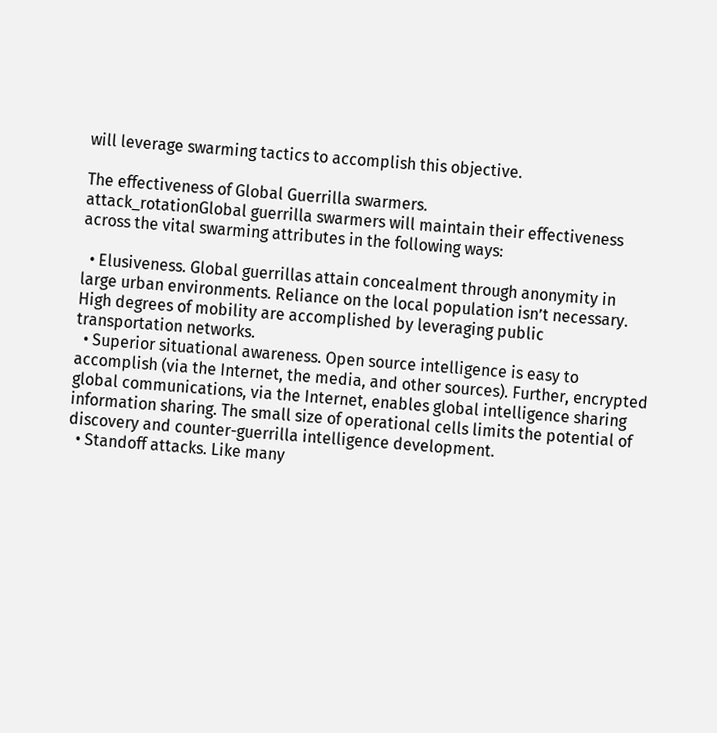will leverage swarming tactics to accomplish this objective.

The effectiveness of Global Guerrilla swarmers.
attack_rotationGlobal guerrilla swarmers will maintain their effectiveness across the vital swarming attributes in the following ways:

  • Elusiveness. Global guerrillas attain concealment through anonymity in large urban environments. Reliance on the local population isn’t necessary. High degrees of mobility are accomplished by leveraging public transportation networks.
  • Superior situational awareness. Open source intelligence is easy to accomplish (via the Internet, the media, and other sources). Further, encrypted global communications, via the Internet, enables global intelligence sharing information sharing. The small size of operational cells limits the potential of discovery and counter-guerrilla intelligence development.
  • Standoff attacks. Like many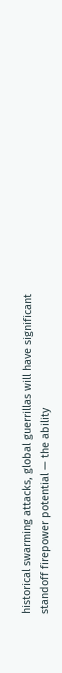historical swarming attacks, global guerrillas will have significant standoff firepower potential — the ability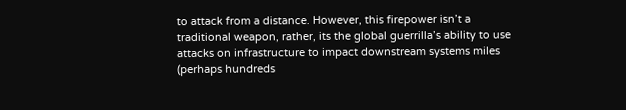to attack from a distance. However, this firepower isn’t a traditional weapon, rather, its the global guerrilla’s ability to use attacks on infrastructure to impact downstream systems miles (perhaps hundreds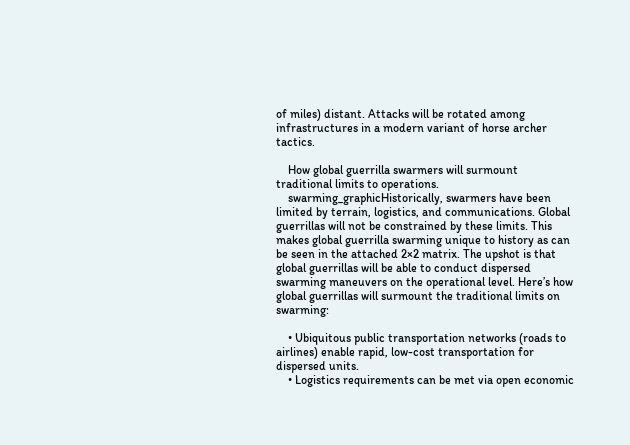of miles) distant. Attacks will be rotated among infrastructures in a modern variant of horse archer tactics.

    How global guerrilla swarmers will surmount traditional limits to operations.
    swarming_graphicHistorically, swarmers have been limited by terrain, logistics, and communications. Global guerrillas will not be constrained by these limits. This makes global guerrilla swarming unique to history as can be seen in the attached 2×2 matrix. The upshot is that global guerrillas will be able to conduct dispersed swarming maneuvers on the operational level. Here’s how global guerrillas will surmount the traditional limits on swarming:

    • Ubiquitous public transportation networks (roads to airlines) enable rapid, low-cost transportation for dispersed units.
    • Logistics requirements can be met via open economic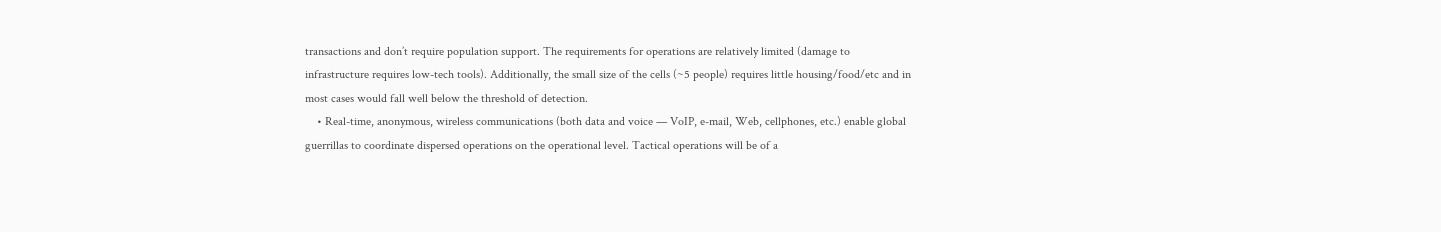transactions and don’t require population support. The requirements for operations are relatively limited (damage to infrastructure requires low-tech tools). Additionally, the small size of the cells (~5 people) requires little housing/food/etc and in most cases would fall well below the threshold of detection.
    • Real-time, anonymous, wireless communications (both data and voice — VoIP, e-mail, Web, cellphones, etc.) enable global guerrillas to coordinate dispersed operations on the operational level. Tactical operations will be of a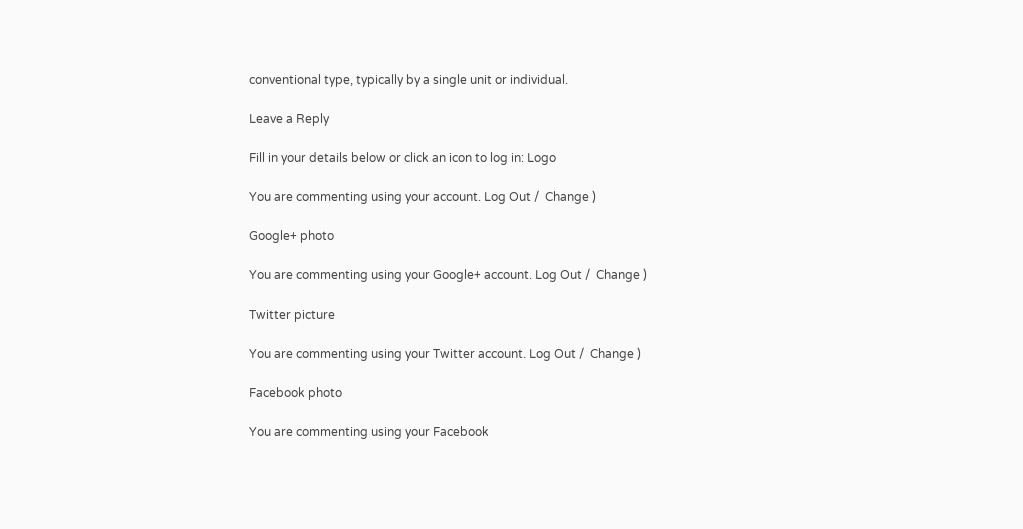conventional type, typically by a single unit or individual.

Leave a Reply

Fill in your details below or click an icon to log in: Logo

You are commenting using your account. Log Out /  Change )

Google+ photo

You are commenting using your Google+ account. Log Out /  Change )

Twitter picture

You are commenting using your Twitter account. Log Out /  Change )

Facebook photo

You are commenting using your Facebook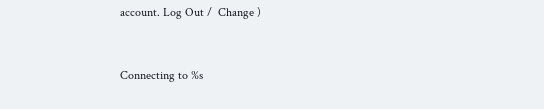account. Log Out /  Change )


Connecting to %s